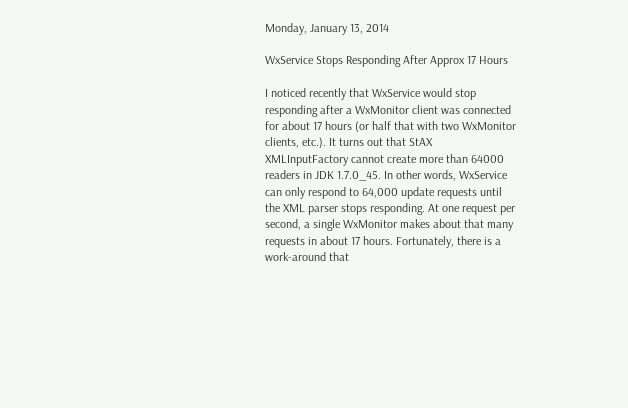Monday, January 13, 2014

WxService Stops Responding After Approx 17 Hours

I noticed recently that WxService would stop responding after a WxMonitor client was connected for about 17 hours (or half that with two WxMonitor clients, etc.). It turns out that StAX XMLInputFactory cannot create more than 64000 readers in JDK 1.7.0_45. In other words, WxService can only respond to 64,000 update requests until the XML parser stops responding. At one request per second, a single WxMonitor makes about that many requests in about 17 hours. Fortunately, there is a work-around that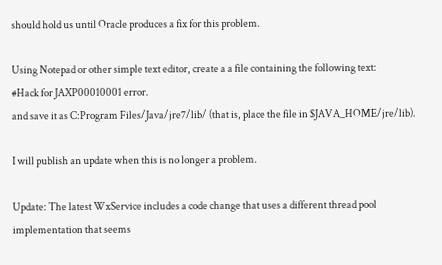should hold us until Oracle produces a fix for this problem.

Using Notepad or other simple text editor, create a a file containing the following text:
#Hack for JAXP00010001 error.
and save it as C:Program Files/Java/jre7/lib/ (that is, place the file in $JAVA_HOME/jre/lib).

I will publish an update when this is no longer a problem.

Update: The latest WxService includes a code change that uses a different thread pool implementation that seems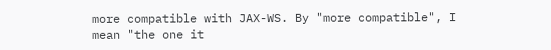more compatible with JAX-WS. By "more compatible", I mean "the one it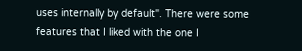uses internally by default". There were some features that I liked with the one I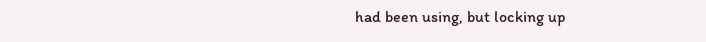had been using, but locking up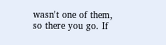wasn't one of them, so there you go. If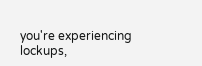you're experiencing lockups,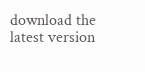download the latest version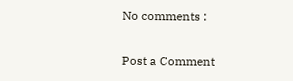No comments :

Post a Comment